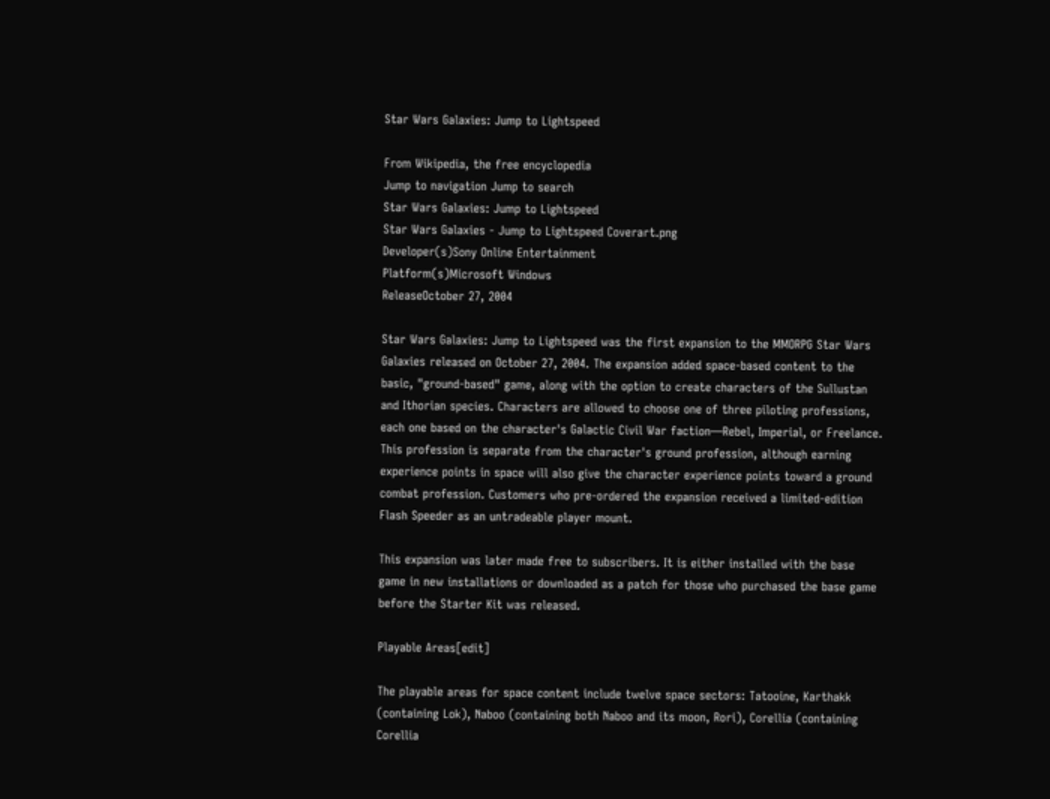Star Wars Galaxies: Jump to Lightspeed

From Wikipedia, the free encyclopedia
Jump to navigation Jump to search
Star Wars Galaxies: Jump to Lightspeed
Star Wars Galaxies - Jump to Lightspeed Coverart.png
Developer(s)Sony Online Entertainment
Platform(s)Microsoft Windows
ReleaseOctober 27, 2004

Star Wars Galaxies: Jump to Lightspeed was the first expansion to the MMORPG Star Wars Galaxies released on October 27, 2004. The expansion added space-based content to the basic, "ground-based" game, along with the option to create characters of the Sullustan and Ithorian species. Characters are allowed to choose one of three piloting professions, each one based on the character's Galactic Civil War faction—Rebel, Imperial, or Freelance. This profession is separate from the character's ground profession, although earning experience points in space will also give the character experience points toward a ground combat profession. Customers who pre-ordered the expansion received a limited-edition Flash Speeder as an untradeable player mount.

This expansion was later made free to subscribers. It is either installed with the base game in new installations or downloaded as a patch for those who purchased the base game before the Starter Kit was released.

Playable Areas[edit]

The playable areas for space content include twelve space sectors: Tatooine, Karthakk (containing Lok), Naboo (containing both Naboo and its moon, Rori), Corellia (containing Corellia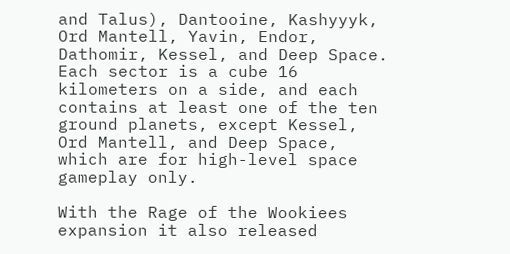and Talus), Dantooine, Kashyyyk, Ord Mantell, Yavin, Endor, Dathomir, Kessel, and Deep Space. Each sector is a cube 16 kilometers on a side, and each contains at least one of the ten ground planets, except Kessel, Ord Mantell, and Deep Space, which are for high-level space gameplay only.

With the Rage of the Wookiees expansion it also released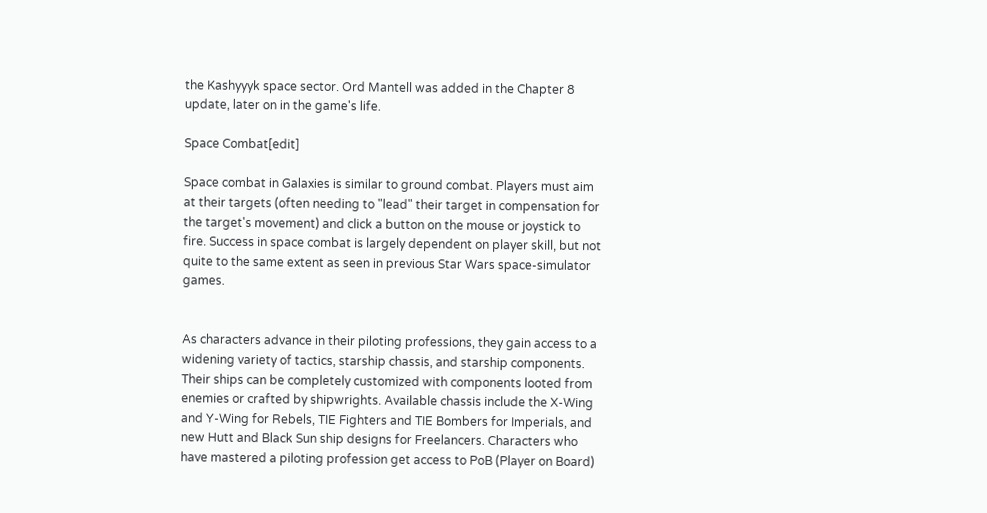the Kashyyyk space sector. Ord Mantell was added in the Chapter 8 update, later on in the game's life.

Space Combat[edit]

Space combat in Galaxies is similar to ground combat. Players must aim at their targets (often needing to "lead" their target in compensation for the target's movement) and click a button on the mouse or joystick to fire. Success in space combat is largely dependent on player skill, but not quite to the same extent as seen in previous Star Wars space-simulator games.


As characters advance in their piloting professions, they gain access to a widening variety of tactics, starship chassis, and starship components. Their ships can be completely customized with components looted from enemies or crafted by shipwrights. Available chassis include the X-Wing and Y-Wing for Rebels, TIE Fighters and TIE Bombers for Imperials, and new Hutt and Black Sun ship designs for Freelancers. Characters who have mastered a piloting profession get access to PoB (Player on Board)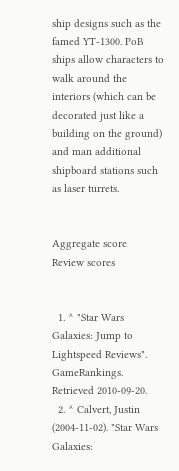ship designs such as the famed YT-1300. PoB ships allow characters to walk around the interiors (which can be decorated just like a building on the ground) and man additional shipboard stations such as laser turrets.


Aggregate score
Review scores


  1. ^ "Star Wars Galaxies: Jump to Lightspeed Reviews". GameRankings. Retrieved 2010-09-20.
  2. ^ Calvert, Justin (2004-11-02). "Star Wars Galaxies: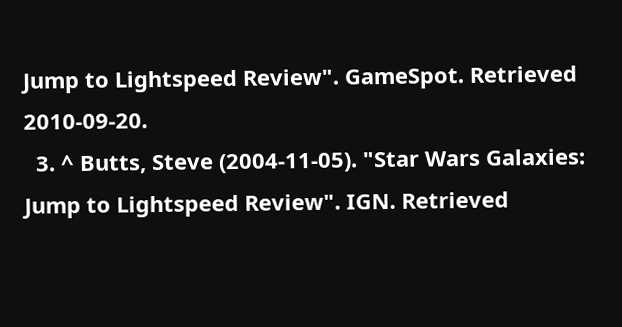Jump to Lightspeed Review". GameSpot. Retrieved 2010-09-20.
  3. ^ Butts, Steve (2004-11-05). "Star Wars Galaxies: Jump to Lightspeed Review". IGN. Retrieved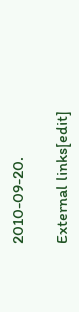2010-09-20.

External links[edit]